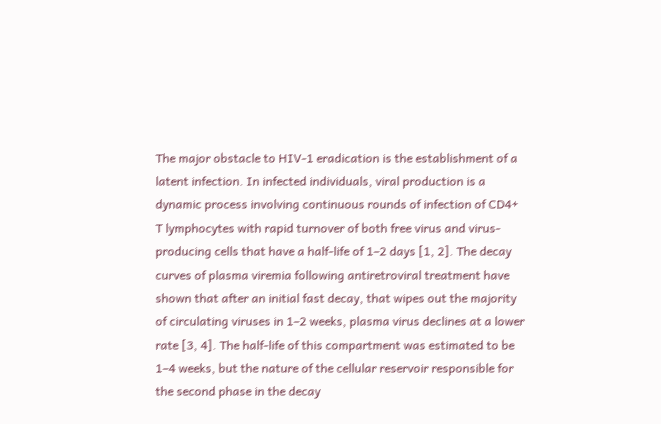The major obstacle to HIV-1 eradication is the establishment of a latent infection. In infected individuals, viral production is a dynamic process involving continuous rounds of infection of CD4+ T lymphocytes with rapid turnover of both free virus and virus-producing cells that have a half-life of 1–2 days [1, 2]. The decay curves of plasma viremia following antiretroviral treatment have shown that after an initial fast decay, that wipes out the majority of circulating viruses in 1–2 weeks, plasma virus declines at a lower rate [3, 4]. The half-life of this compartment was estimated to be 1–4 weeks, but the nature of the cellular reservoir responsible for the second phase in the decay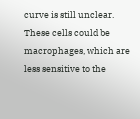curve is still unclear. These cells could be macrophages, which are less sensitive to the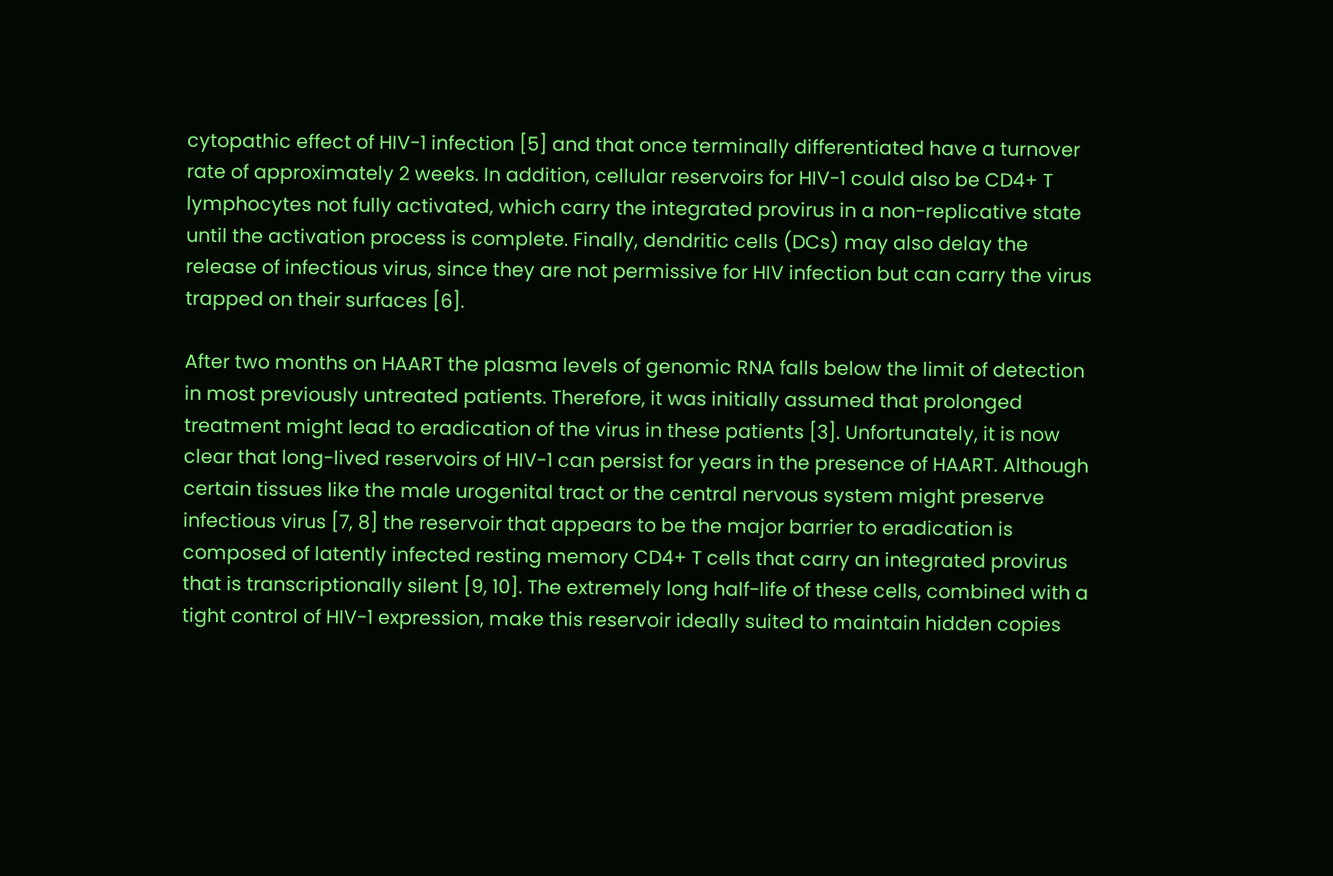cytopathic effect of HIV-1 infection [5] and that once terminally differentiated have a turnover rate of approximately 2 weeks. In addition, cellular reservoirs for HIV-1 could also be CD4+ T lymphocytes not fully activated, which carry the integrated provirus in a non-replicative state until the activation process is complete. Finally, dendritic cells (DCs) may also delay the release of infectious virus, since they are not permissive for HIV infection but can carry the virus trapped on their surfaces [6].

After two months on HAART the plasma levels of genomic RNA falls below the limit of detection in most previously untreated patients. Therefore, it was initially assumed that prolonged treatment might lead to eradication of the virus in these patients [3]. Unfortunately, it is now clear that long-lived reservoirs of HIV-1 can persist for years in the presence of HAART. Although certain tissues like the male urogenital tract or the central nervous system might preserve infectious virus [7, 8] the reservoir that appears to be the major barrier to eradication is composed of latently infected resting memory CD4+ T cells that carry an integrated provirus that is transcriptionally silent [9, 10]. The extremely long half-life of these cells, combined with a tight control of HIV-1 expression, make this reservoir ideally suited to maintain hidden copies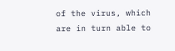of the virus, which are in turn able to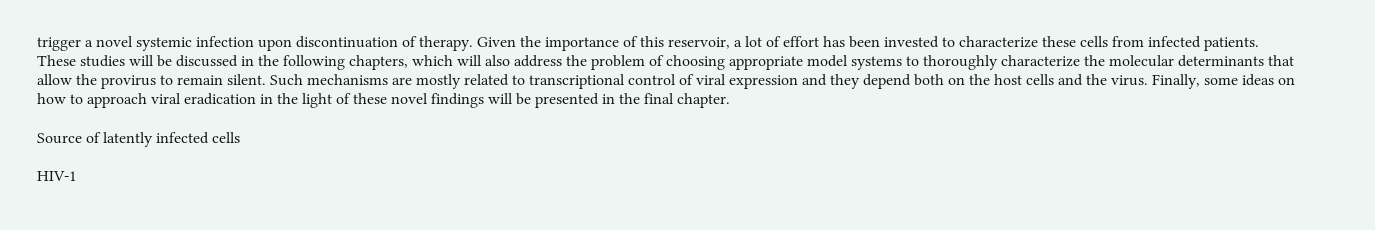trigger a novel systemic infection upon discontinuation of therapy. Given the importance of this reservoir, a lot of effort has been invested to characterize these cells from infected patients. These studies will be discussed in the following chapters, which will also address the problem of choosing appropriate model systems to thoroughly characterize the molecular determinants that allow the provirus to remain silent. Such mechanisms are mostly related to transcriptional control of viral expression and they depend both on the host cells and the virus. Finally, some ideas on how to approach viral eradication in the light of these novel findings will be presented in the final chapter.

Source of latently infected cells

HIV-1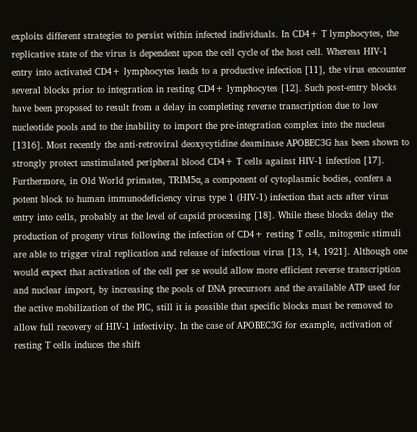exploits different strategies to persist within infected individuals. In CD4+ T lymphocytes, the replicative state of the virus is dependent upon the cell cycle of the host cell. Whereas HIV-1 entry into activated CD4+ lymphocytes leads to a productive infection [11], the virus encounter several blocks prior to integration in resting CD4+ lymphocytes [12]. Such post-entry blocks have been proposed to result from a delay in completing reverse transcription due to low nucleotide pools and to the inability to import the pre-integration complex into the nucleus [1316]. Most recently the anti-retroviral deoxycytidine deaminase APOBEC3G has been shown to strongly protect unstimulated peripheral blood CD4+ T cells against HIV-1 infection [17]. Furthermore, in Old World primates, TRIM5α, a component of cytoplasmic bodies, confers a potent block to human immunodeficiency virus type 1 (HIV-1) infection that acts after virus entry into cells, probably at the level of capsid processing [18]. While these blocks delay the production of progeny virus following the infection of CD4+ resting T cells, mitogenic stimuli are able to trigger viral replication and release of infectious virus [13, 14, 1921]. Although one would expect that activation of the cell per se would allow more efficient reverse transcription and nuclear import, by increasing the pools of DNA precursors and the available ATP used for the active mobilization of the PIC, still it is possible that specific blocks must be removed to allow full recovery of HIV-1 infectivity. In the case of APOBEC3G for example, activation of resting T cells induces the shift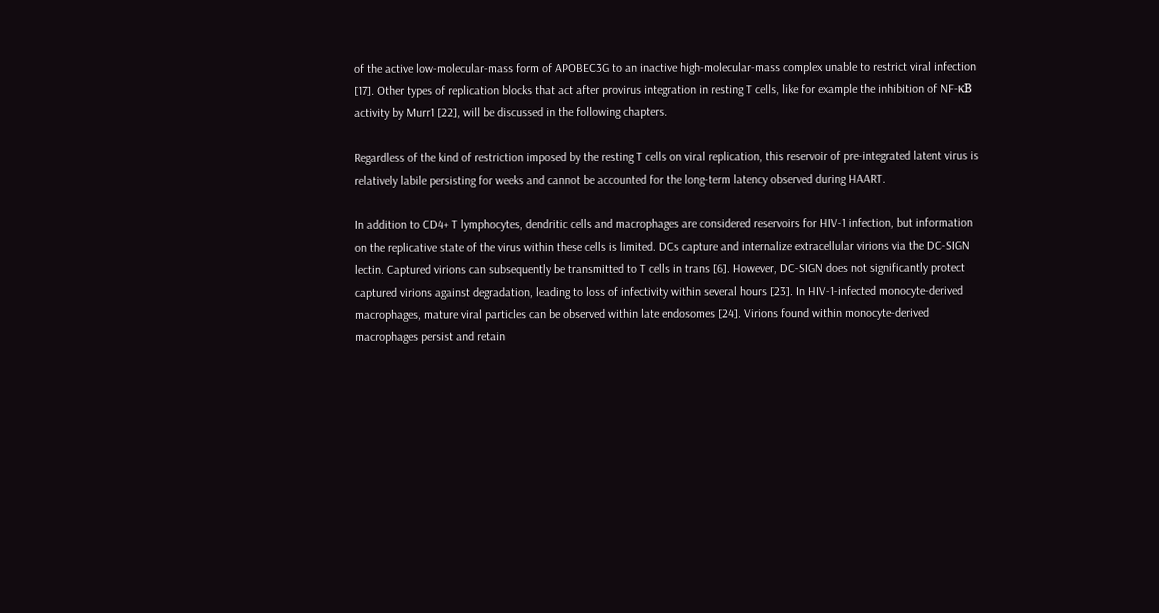of the active low-molecular-mass form of APOBEC3G to an inactive high-molecular-mass complex unable to restrict viral infection [17]. Other types of replication blocks that act after provirus integration in resting T cells, like for example the inhibition of NF-κB activity by Murr1 [22], will be discussed in the following chapters.

Regardless of the kind of restriction imposed by the resting T cells on viral replication, this reservoir of pre-integrated latent virus is relatively labile persisting for weeks and cannot be accounted for the long-term latency observed during HAART.

In addition to CD4+ T lymphocytes, dendritic cells and macrophages are considered reservoirs for HIV-1 infection, but information on the replicative state of the virus within these cells is limited. DCs capture and internalize extracellular virions via the DC-SIGN lectin. Captured virions can subsequently be transmitted to T cells in trans [6]. However, DC-SIGN does not significantly protect captured virions against degradation, leading to loss of infectivity within several hours [23]. In HIV-1-infected monocyte-derived macrophages, mature viral particles can be observed within late endosomes [24]. Virions found within monocyte-derived macrophages persist and retain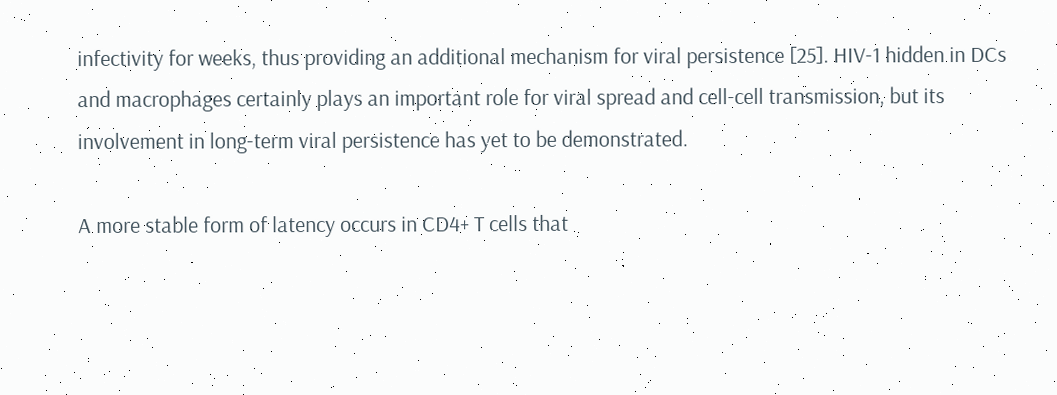infectivity for weeks, thus providing an additional mechanism for viral persistence [25]. HIV-1 hidden in DCs and macrophages certainly plays an important role for viral spread and cell-cell transmission, but its involvement in long-term viral persistence has yet to be demonstrated.

A more stable form of latency occurs in CD4+ T cells that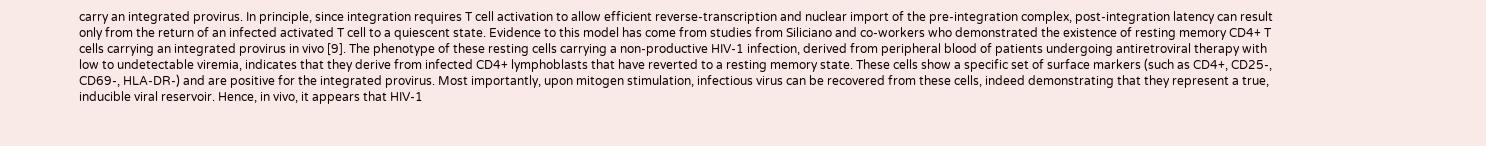carry an integrated provirus. In principle, since integration requires T cell activation to allow efficient reverse-transcription and nuclear import of the pre-integration complex, post-integration latency can result only from the return of an infected activated T cell to a quiescent state. Evidence to this model has come from studies from Siliciano and co-workers who demonstrated the existence of resting memory CD4+ T cells carrying an integrated provirus in vivo [9]. The phenotype of these resting cells carrying a non-productive HIV-1 infection, derived from peripheral blood of patients undergoing antiretroviral therapy with low to undetectable viremia, indicates that they derive from infected CD4+ lymphoblasts that have reverted to a resting memory state. These cells show a specific set of surface markers (such as CD4+, CD25-, CD69-, HLA-DR-) and are positive for the integrated provirus. Most importantly, upon mitogen stimulation, infectious virus can be recovered from these cells, indeed demonstrating that they represent a true, inducible viral reservoir. Hence, in vivo, it appears that HIV-1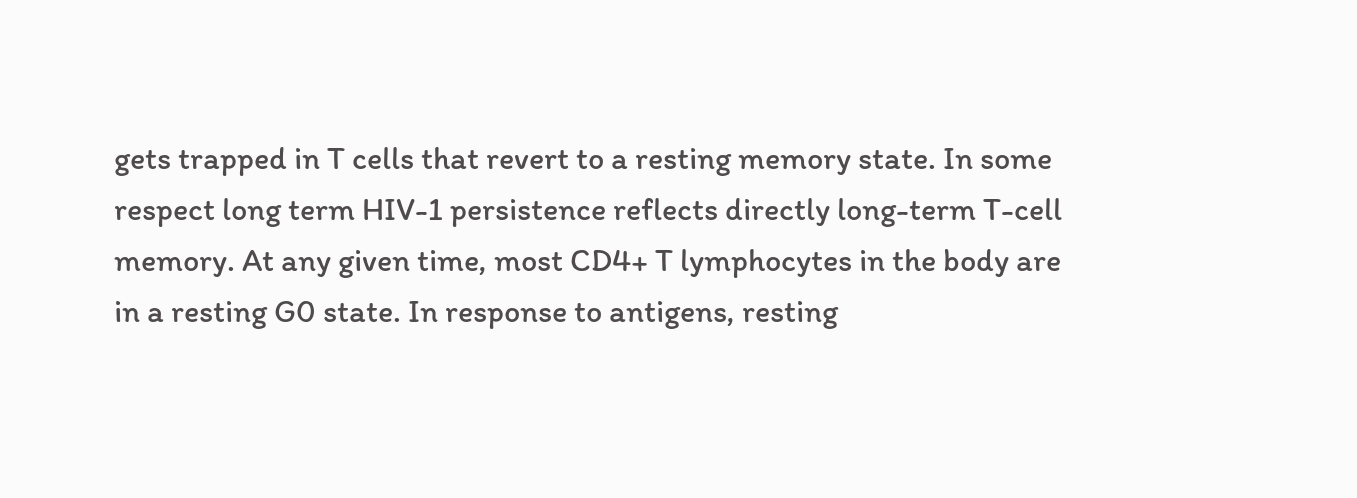gets trapped in T cells that revert to a resting memory state. In some respect long term HIV-1 persistence reflects directly long-term T-cell memory. At any given time, most CD4+ T lymphocytes in the body are in a resting G0 state. In response to antigens, resting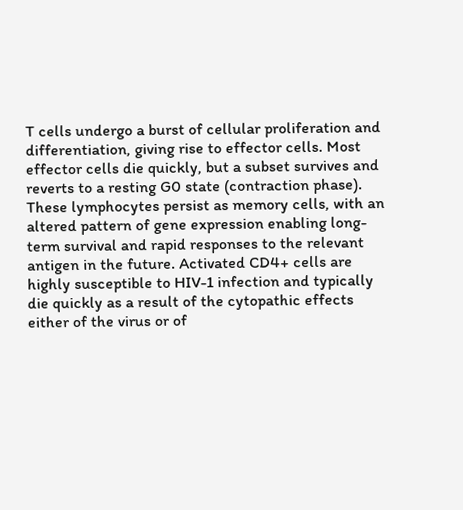T cells undergo a burst of cellular proliferation and differentiation, giving rise to effector cells. Most effector cells die quickly, but a subset survives and reverts to a resting G0 state (contraction phase). These lymphocytes persist as memory cells, with an altered pattern of gene expression enabling long-term survival and rapid responses to the relevant antigen in the future. Activated CD4+ cells are highly susceptible to HIV-1 infection and typically die quickly as a result of the cytopathic effects either of the virus or of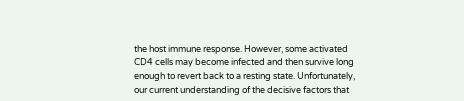the host immune response. However, some activated CD4 cells may become infected and then survive long enough to revert back to a resting state. Unfortunately, our current understanding of the decisive factors that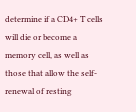determine if a CD4+ T cells will die or become a memory cell, as well as those that allow the self-renewal of resting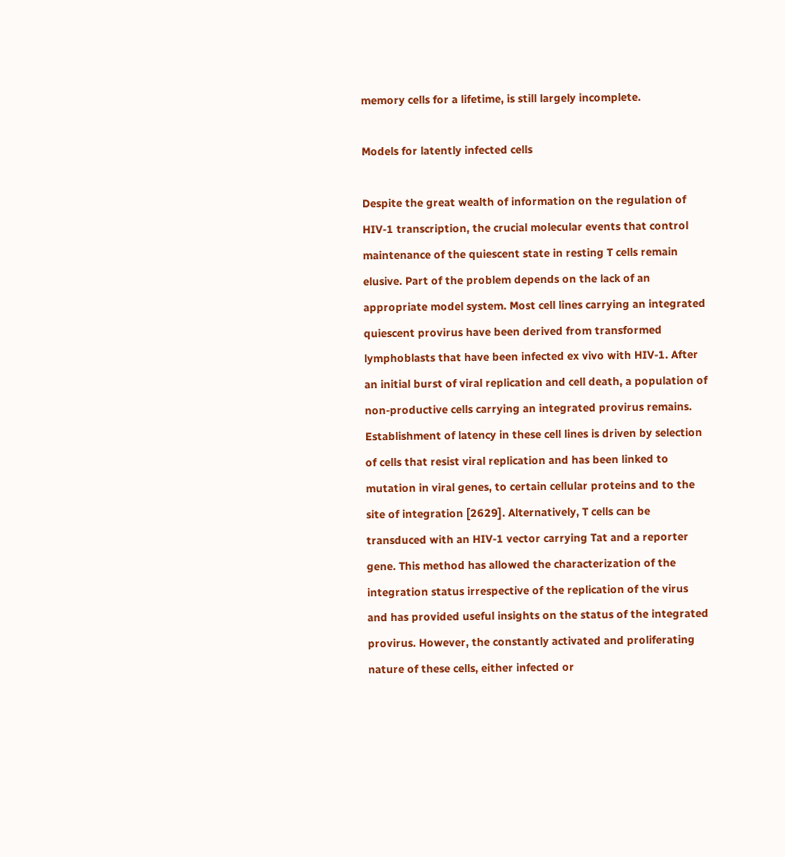memory cells for a lifetime, is still largely incomplete.

Models for latently infected cells

Despite the great wealth of information on the regulation of HIV-1 transcription, the crucial molecular events that control maintenance of the quiescent state in resting T cells remain elusive. Part of the problem depends on the lack of an appropriate model system. Most cell lines carrying an integrated quiescent provirus have been derived from transformed lymphoblasts that have been infected ex vivo with HIV-1. After an initial burst of viral replication and cell death, a population of non-productive cells carrying an integrated provirus remains. Establishment of latency in these cell lines is driven by selection of cells that resist viral replication and has been linked to mutation in viral genes, to certain cellular proteins and to the site of integration [2629]. Alternatively, T cells can be transduced with an HIV-1 vector carrying Tat and a reporter gene. This method has allowed the characterization of the integration status irrespective of the replication of the virus and has provided useful insights on the status of the integrated provirus. However, the constantly activated and proliferating nature of these cells, either infected or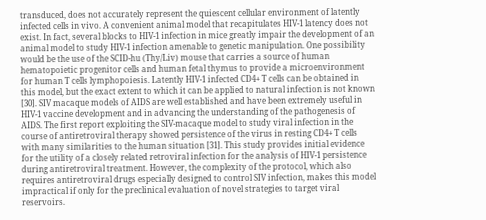transduced, does not accurately represent the quiescent cellular environment of latently infected cells in vivo. A convenient animal model that recapitulates HIV-1 latency does not exist. In fact, several blocks to HIV-1 infection in mice greatly impair the development of an animal model to study HIV-1 infection amenable to genetic manipulation. One possibility would be the use of the SCID-hu (Thy/Liv) mouse that carries a source of human hematopoietic progenitor cells and human fetal thymus to provide a microenvironment for human T cells lymphopoiesis. Latently HIV-1 infected CD4+ T cells can be obtained in this model, but the exact extent to which it can be applied to natural infection is not known [30]. SIV macaque models of AIDS are well established and have been extremely useful in HIV-1 vaccine development and in advancing the understanding of the pathogenesis of AIDS. The first report exploiting the SIV-macaque model to study viral infection in the course of antiretroviral therapy showed persistence of the virus in resting CD4+ T cells with many similarities to the human situation [31]. This study provides initial evidence for the utility of a closely related retroviral infection for the analysis of HIV-1 persistence during antiretroviral treatment. However, the complexity of the protocol, which also requires antiretroviral drugs especially designed to control SIV infection, makes this model impractical if only for the preclinical evaluation of novel strategies to target viral reservoirs.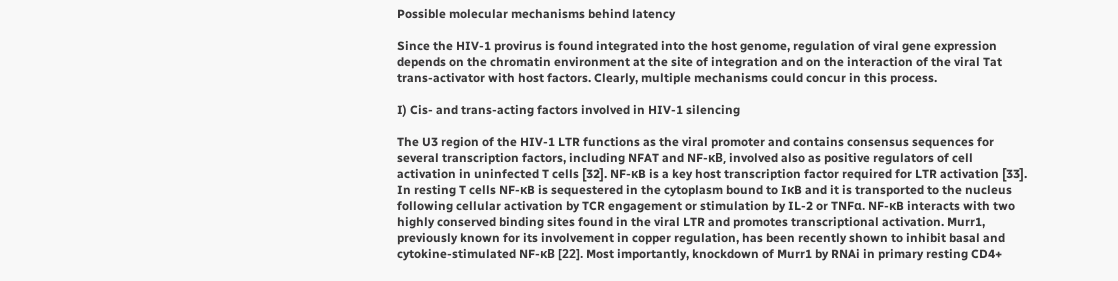Possible molecular mechanisms behind latency

Since the HIV-1 provirus is found integrated into the host genome, regulation of viral gene expression depends on the chromatin environment at the site of integration and on the interaction of the viral Tat trans-activator with host factors. Clearly, multiple mechanisms could concur in this process.

I) Cis- and trans-acting factors involved in HIV-1 silencing

The U3 region of the HIV-1 LTR functions as the viral promoter and contains consensus sequences for several transcription factors, including NFAT and NF-κB, involved also as positive regulators of cell activation in uninfected T cells [32]. NF-κB is a key host transcription factor required for LTR activation [33]. In resting T cells NF-κB is sequestered in the cytoplasm bound to IκB and it is transported to the nucleus following cellular activation by TCR engagement or stimulation by IL-2 or TNFα. NF-κB interacts with two highly conserved binding sites found in the viral LTR and promotes transcriptional activation. Murr1, previously known for its involvement in copper regulation, has been recently shown to inhibit basal and cytokine-stimulated NF-κB [22]. Most importantly, knockdown of Murr1 by RNAi in primary resting CD4+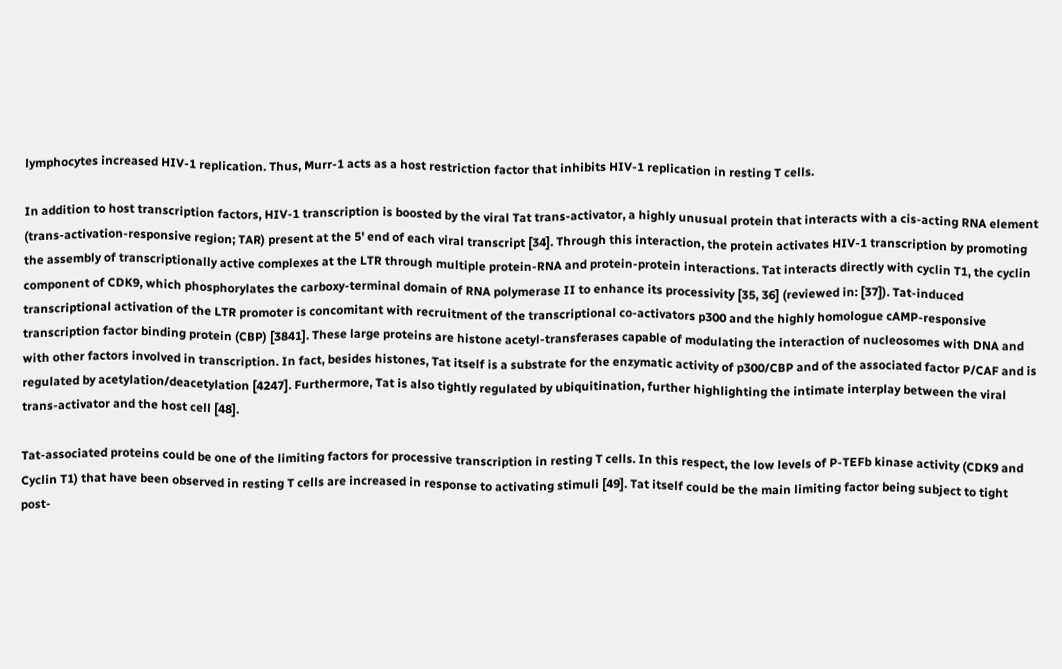lymphocytes increased HIV-1 replication. Thus, Murr-1 acts as a host restriction factor that inhibits HIV-1 replication in resting T cells.

In addition to host transcription factors, HIV-1 transcription is boosted by the viral Tat trans-activator, a highly unusual protein that interacts with a cis-acting RNA element (trans-activation-responsive region; TAR) present at the 5' end of each viral transcript [34]. Through this interaction, the protein activates HIV-1 transcription by promoting the assembly of transcriptionally active complexes at the LTR through multiple protein-RNA and protein-protein interactions. Tat interacts directly with cyclin T1, the cyclin component of CDK9, which phosphorylates the carboxy-terminal domain of RNA polymerase II to enhance its processivity [35, 36] (reviewed in: [37]). Tat-induced transcriptional activation of the LTR promoter is concomitant with recruitment of the transcriptional co-activators p300 and the highly homologue cAMP-responsive transcription factor binding protein (CBP) [3841]. These large proteins are histone acetyl-transferases capable of modulating the interaction of nucleosomes with DNA and with other factors involved in transcription. In fact, besides histones, Tat itself is a substrate for the enzymatic activity of p300/CBP and of the associated factor P/CAF and is regulated by acetylation/deacetylation [4247]. Furthermore, Tat is also tightly regulated by ubiquitination, further highlighting the intimate interplay between the viral trans-activator and the host cell [48].

Tat-associated proteins could be one of the limiting factors for processive transcription in resting T cells. In this respect, the low levels of P-TEFb kinase activity (CDK9 and Cyclin T1) that have been observed in resting T cells are increased in response to activating stimuli [49]. Tat itself could be the main limiting factor being subject to tight post-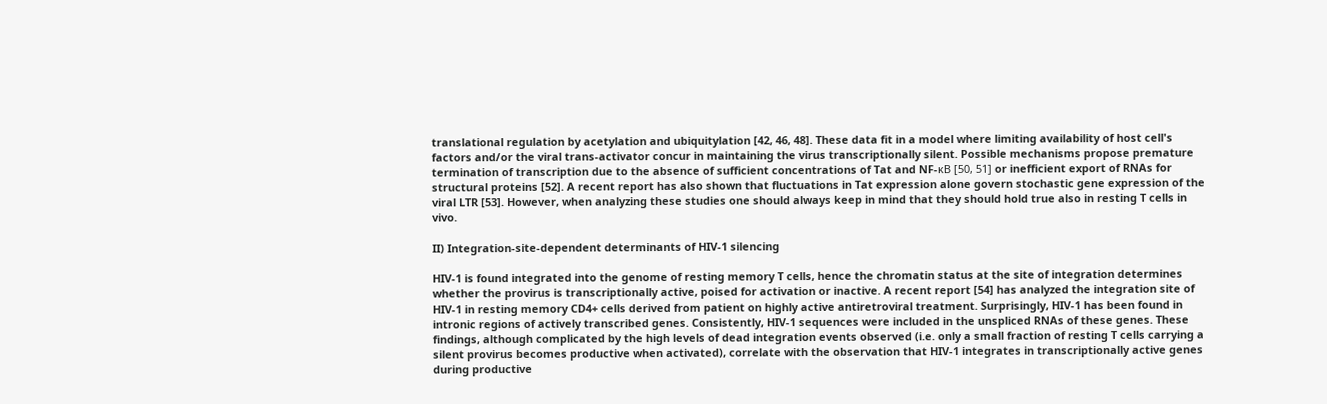translational regulation by acetylation and ubiquitylation [42, 46, 48]. These data fit in a model where limiting availability of host cell's factors and/or the viral trans-activator concur in maintaining the virus transcriptionally silent. Possible mechanisms propose premature termination of transcription due to the absence of sufficient concentrations of Tat and NF-κB [50, 51] or inefficient export of RNAs for structural proteins [52]. A recent report has also shown that fluctuations in Tat expression alone govern stochastic gene expression of the viral LTR [53]. However, when analyzing these studies one should always keep in mind that they should hold true also in resting T cells in vivo.

II) Integration-site-dependent determinants of HIV-1 silencing

HIV-1 is found integrated into the genome of resting memory T cells, hence the chromatin status at the site of integration determines whether the provirus is transcriptionally active, poised for activation or inactive. A recent report [54] has analyzed the integration site of HIV-1 in resting memory CD4+ cells derived from patient on highly active antiretroviral treatment. Surprisingly, HIV-1 has been found in intronic regions of actively transcribed genes. Consistently, HIV-1 sequences were included in the unspliced RNAs of these genes. These findings, although complicated by the high levels of dead integration events observed (i.e. only a small fraction of resting T cells carrying a silent provirus becomes productive when activated), correlate with the observation that HIV-1 integrates in transcriptionally active genes during productive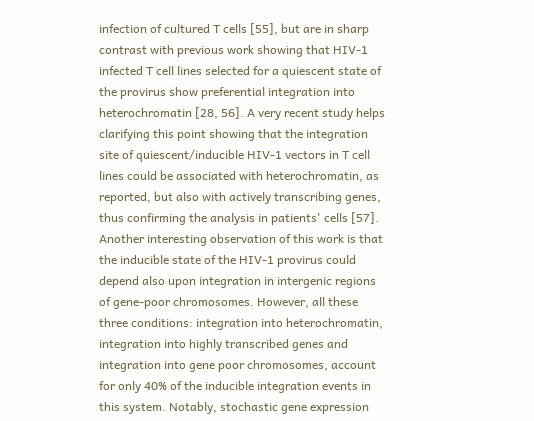infection of cultured T cells [55], but are in sharp contrast with previous work showing that HIV-1 infected T cell lines selected for a quiescent state of the provirus show preferential integration into heterochromatin [28, 56]. A very recent study helps clarifying this point showing that the integration site of quiescent/inducible HIV-1 vectors in T cell lines could be associated with heterochromatin, as reported, but also with actively transcribing genes, thus confirming the analysis in patients' cells [57]. Another interesting observation of this work is that the inducible state of the HIV-1 provirus could depend also upon integration in intergenic regions of gene-poor chromosomes. However, all these three conditions: integration into heterochromatin, integration into highly transcribed genes and integration into gene poor chromosomes, account for only 40% of the inducible integration events in this system. Notably, stochastic gene expression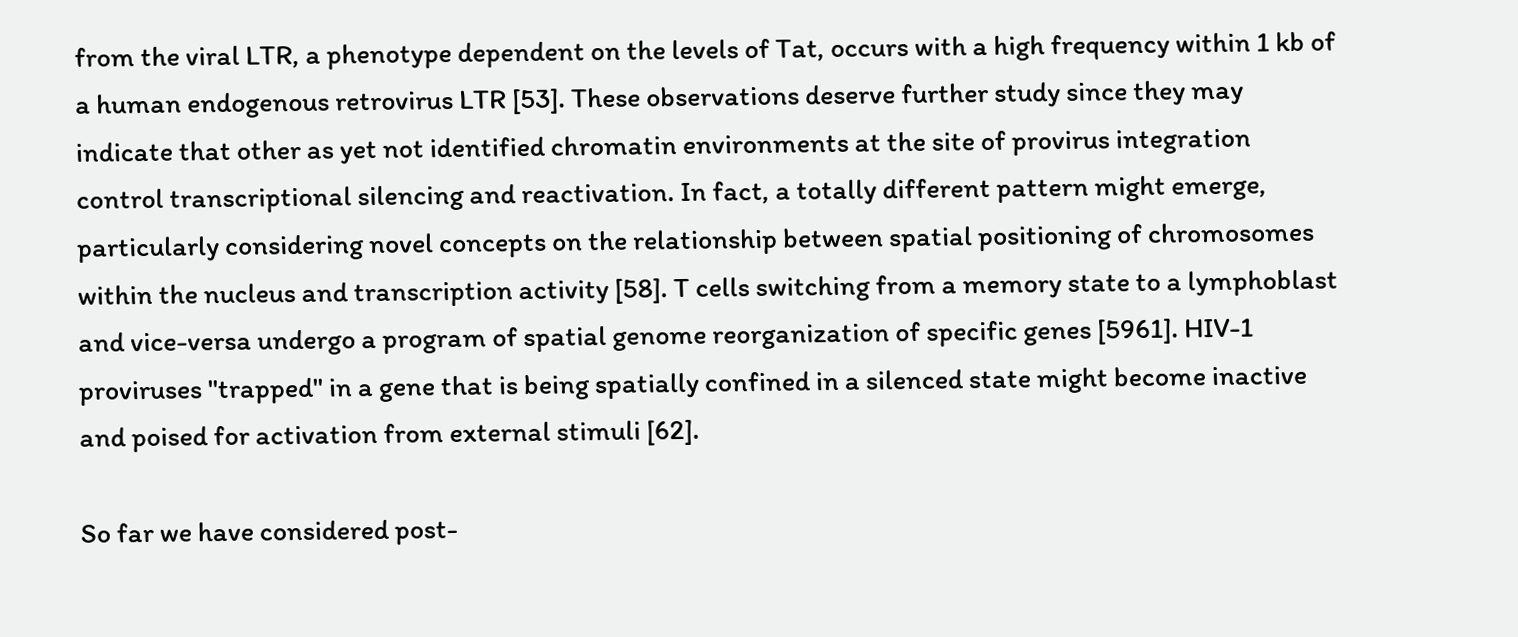from the viral LTR, a phenotype dependent on the levels of Tat, occurs with a high frequency within 1 kb of a human endogenous retrovirus LTR [53]. These observations deserve further study since they may indicate that other as yet not identified chromatin environments at the site of provirus integration control transcriptional silencing and reactivation. In fact, a totally different pattern might emerge, particularly considering novel concepts on the relationship between spatial positioning of chromosomes within the nucleus and transcription activity [58]. T cells switching from a memory state to a lymphoblast and vice-versa undergo a program of spatial genome reorganization of specific genes [5961]. HIV-1 proviruses "trapped" in a gene that is being spatially confined in a silenced state might become inactive and poised for activation from external stimuli [62].

So far we have considered post-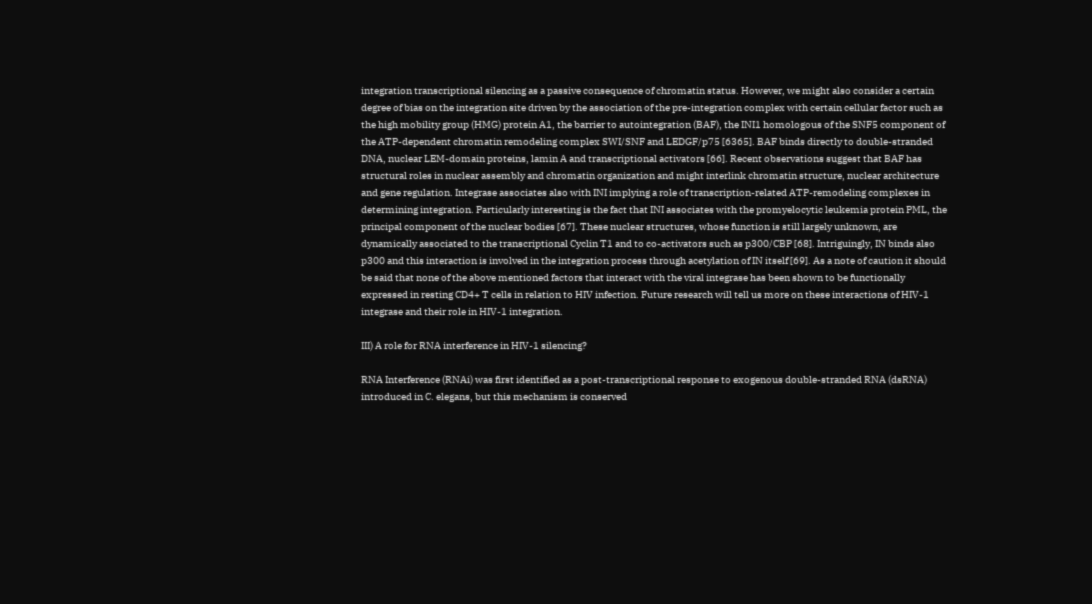integration transcriptional silencing as a passive consequence of chromatin status. However, we might also consider a certain degree of bias on the integration site driven by the association of the pre-integration complex with certain cellular factor such as the high mobility group (HMG) protein A1, the barrier to autointegration (BAF), the INI1 homologous of the SNF5 component of the ATP-dependent chromatin remodeling complex SWI/SNF and LEDGF/p75 [6365]. BAF binds directly to double-stranded DNA, nuclear LEM-domain proteins, lamin A and transcriptional activators [66]. Recent observations suggest that BAF has structural roles in nuclear assembly and chromatin organization and might interlink chromatin structure, nuclear architecture and gene regulation. Integrase associates also with INI implying a role of transcription-related ATP-remodeling complexes in determining integration. Particularly interesting is the fact that INI associates with the promyelocytic leukemia protein PML, the principal component of the nuclear bodies [67]. These nuclear structures, whose function is still largely unknown, are dynamically associated to the transcriptional Cyclin T1 and to co-activators such as p300/CBP [68]. Intriguingly, IN binds also p300 and this interaction is involved in the integration process through acetylation of IN itself [69]. As a note of caution it should be said that none of the above mentioned factors that interact with the viral integrase has been shown to be functionally expressed in resting CD4+ T cells in relation to HIV infection. Future research will tell us more on these interactions of HIV-1 integrase and their role in HIV-1 integration.

III) A role for RNA interference in HIV-1 silencing?

RNA Interference (RNAi) was first identified as a post-transcriptional response to exogenous double-stranded RNA (dsRNA) introduced in C. elegans, but this mechanism is conserved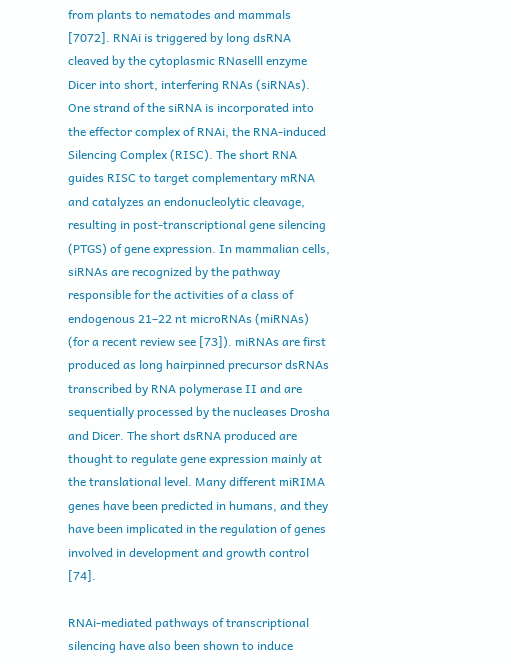from plants to nematodes and mammals [7072]. RNAi is triggered by long dsRNA cleaved by the cytoplasmic RNaselll enzyme Dicer into short, interfering RNAs (siRNAs). One strand of the siRNA is incorporated into the effector complex of RNAi, the RNA-induced Silencing Complex (RISC). The short RNA guides RISC to target complementary mRNA and catalyzes an endonucleolytic cleavage, resulting in post-transcriptional gene silencing (PTGS) of gene expression. In mammalian cells, siRNAs are recognized by the pathway responsible for the activities of a class of endogenous 21–22 nt microRNAs (miRNAs) (for a recent review see [73]). miRNAs are first produced as long hairpinned precursor dsRNAs transcribed by RNA polymerase II and are sequentially processed by the nucleases Drosha and Dicer. The short dsRNA produced are thought to regulate gene expression mainly at the translational level. Many different miRIMA genes have been predicted in humans, and they have been implicated in the regulation of genes involved in development and growth control [74].

RNAi-mediated pathways of transcriptional silencing have also been shown to induce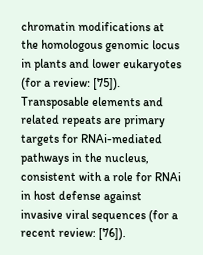chromatin modifications at the homologous genomic locus in plants and lower eukaryotes (for a review: [75]). Transposable elements and related repeats are primary targets for RNAi-mediated pathways in the nucleus, consistent with a role for RNAi in host defense against invasive viral sequences (for a recent review: [76]).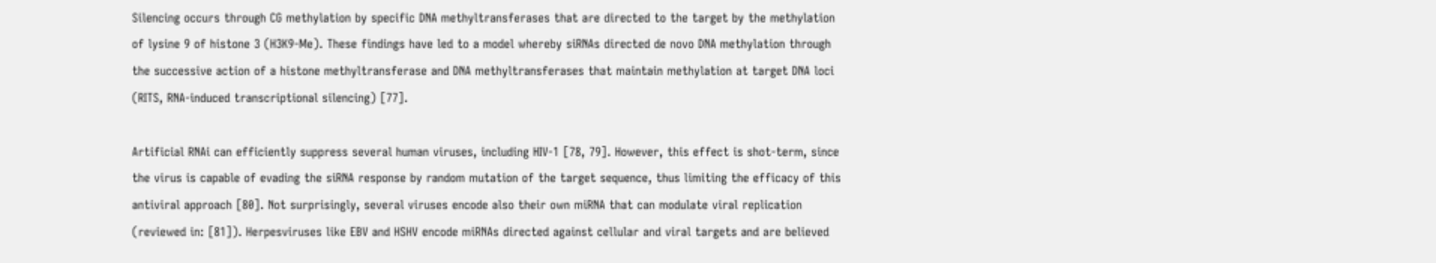Silencing occurs through CG methylation by specific DNA methyltransferases that are directed to the target by the methylation of lysine 9 of histone 3 (H3K9-Me). These findings have led to a model whereby siRNAs directed de novo DNA methylation through the successive action of a histone methyltransferase and DNA methyltransferases that maintain methylation at target DNA loci (RITS, RNA-induced transcriptional silencing) [77].

Artificial RNAi can efficiently suppress several human viruses, including HIV-1 [78, 79]. However, this effect is shot-term, since the virus is capable of evading the siRNA response by random mutation of the target sequence, thus limiting the efficacy of this antiviral approach [80]. Not surprisingly, several viruses encode also their own miRNA that can modulate viral replication (reviewed in: [81]). Herpesviruses like EBV and HSHV encode miRNAs directed against cellular and viral targets and are believed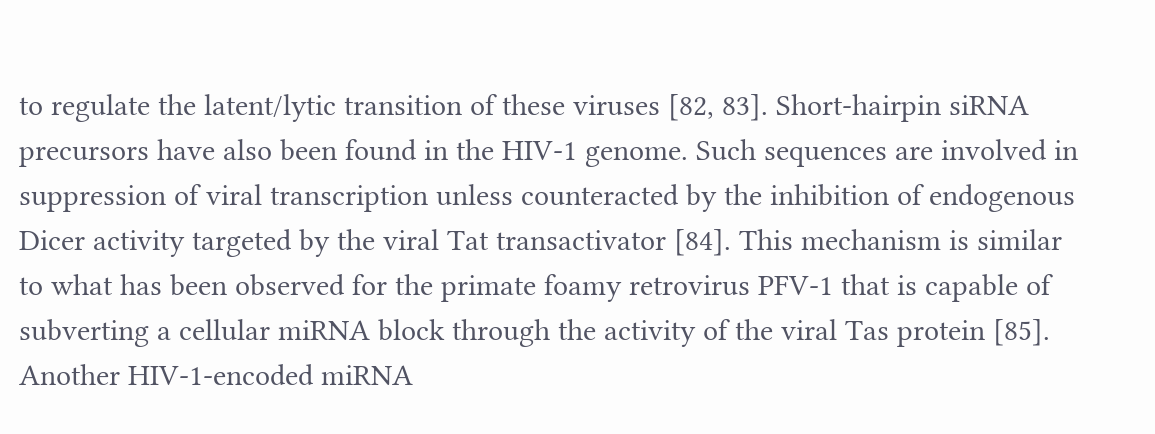to regulate the latent/lytic transition of these viruses [82, 83]. Short-hairpin siRNA precursors have also been found in the HIV-1 genome. Such sequences are involved in suppression of viral transcription unless counteracted by the inhibition of endogenous Dicer activity targeted by the viral Tat transactivator [84]. This mechanism is similar to what has been observed for the primate foamy retrovirus PFV-1 that is capable of subverting a cellular miRNA block through the activity of the viral Tas protein [85]. Another HIV-1-encoded miRNA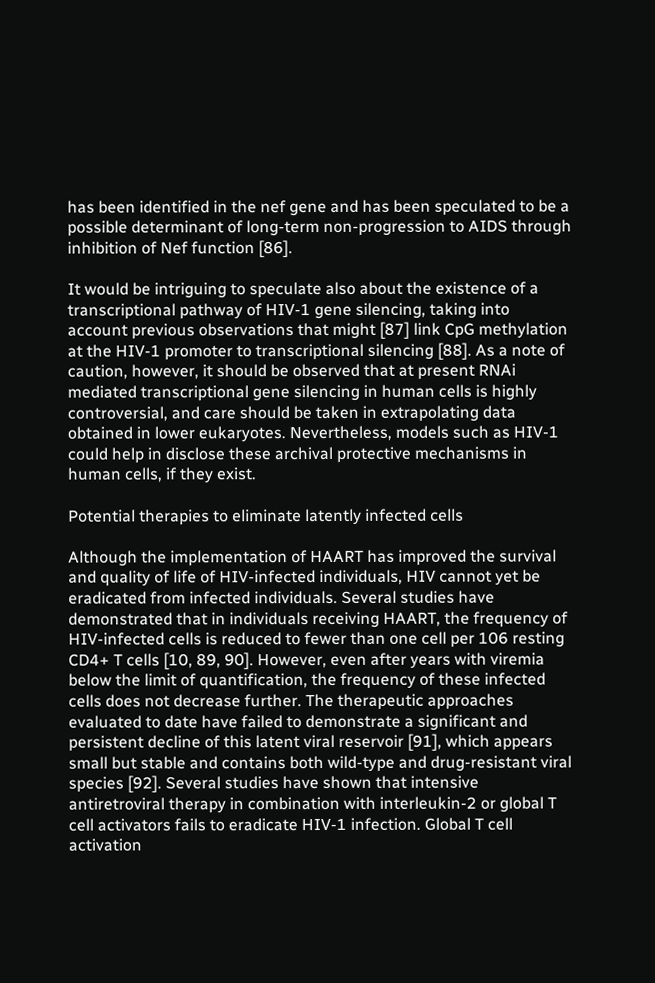has been identified in the nef gene and has been speculated to be a possible determinant of long-term non-progression to AIDS through inhibition of Nef function [86].

It would be intriguing to speculate also about the existence of a transcriptional pathway of HIV-1 gene silencing, taking into account previous observations that might [87] link CpG methylation at the HIV-1 promoter to transcriptional silencing [88]. As a note of caution, however, it should be observed that at present RNAi mediated transcriptional gene silencing in human cells is highly controversial, and care should be taken in extrapolating data obtained in lower eukaryotes. Nevertheless, models such as HIV-1 could help in disclose these archival protective mechanisms in human cells, if they exist.

Potential therapies to eliminate latently infected cells

Although the implementation of HAART has improved the survival and quality of life of HIV-infected individuals, HIV cannot yet be eradicated from infected individuals. Several studies have demonstrated that in individuals receiving HAART, the frequency of HIV-infected cells is reduced to fewer than one cell per 106 resting CD4+ T cells [10, 89, 90]. However, even after years with viremia below the limit of quantification, the frequency of these infected cells does not decrease further. The therapeutic approaches evaluated to date have failed to demonstrate a significant and persistent decline of this latent viral reservoir [91], which appears small but stable and contains both wild-type and drug-resistant viral species [92]. Several studies have shown that intensive antiretroviral therapy in combination with interleukin-2 or global T cell activators fails to eradicate HIV-1 infection. Global T cell activation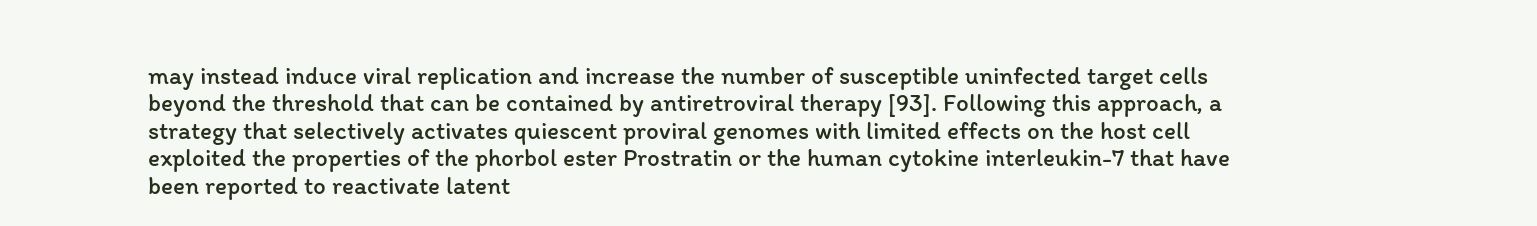may instead induce viral replication and increase the number of susceptible uninfected target cells beyond the threshold that can be contained by antiretroviral therapy [93]. Following this approach, a strategy that selectively activates quiescent proviral genomes with limited effects on the host cell exploited the properties of the phorbol ester Prostratin or the human cytokine interleukin-7 that have been reported to reactivate latent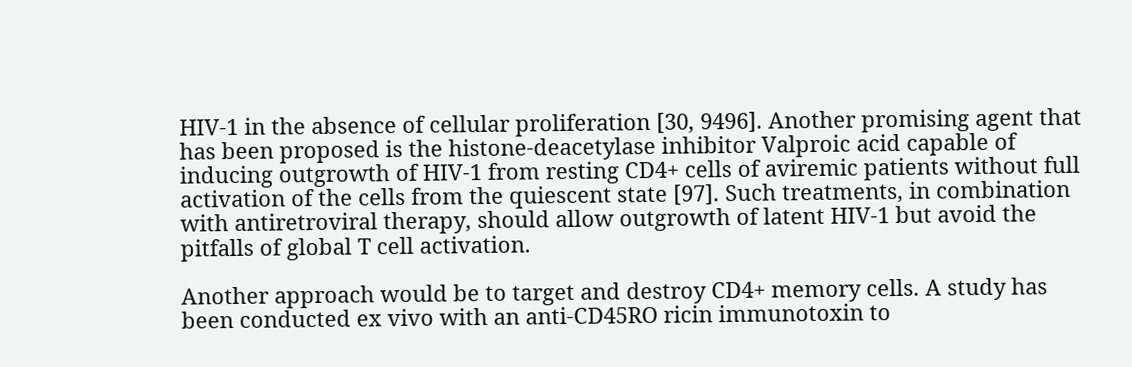HIV-1 in the absence of cellular proliferation [30, 9496]. Another promising agent that has been proposed is the histone-deacetylase inhibitor Valproic acid capable of inducing outgrowth of HIV-1 from resting CD4+ cells of aviremic patients without full activation of the cells from the quiescent state [97]. Such treatments, in combination with antiretroviral therapy, should allow outgrowth of latent HIV-1 but avoid the pitfalls of global T cell activation.

Another approach would be to target and destroy CD4+ memory cells. A study has been conducted ex vivo with an anti-CD45RO ricin immunotoxin to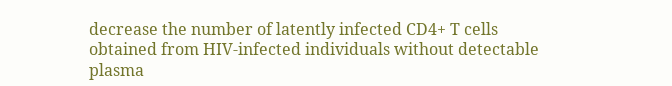decrease the number of latently infected CD4+ T cells obtained from HIV-infected individuals without detectable plasma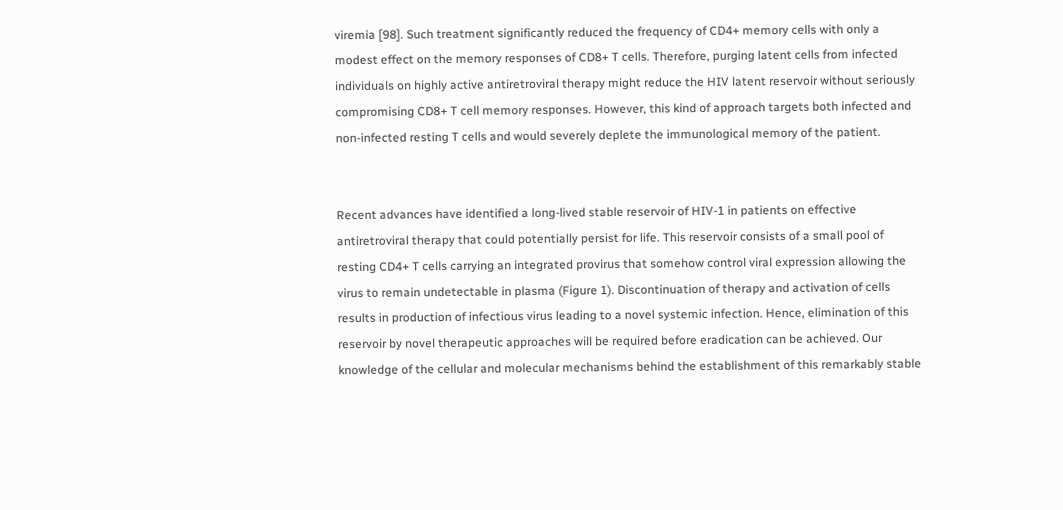viremia [98]. Such treatment significantly reduced the frequency of CD4+ memory cells with only a modest effect on the memory responses of CD8+ T cells. Therefore, purging latent cells from infected individuals on highly active antiretroviral therapy might reduce the HIV latent reservoir without seriously compromising CD8+ T cell memory responses. However, this kind of approach targets both infected and non-infected resting T cells and would severely deplete the immunological memory of the patient.


Recent advances have identified a long-lived stable reservoir of HIV-1 in patients on effective antiretroviral therapy that could potentially persist for life. This reservoir consists of a small pool of resting CD4+ T cells carrying an integrated provirus that somehow control viral expression allowing the virus to remain undetectable in plasma (Figure 1). Discontinuation of therapy and activation of cells results in production of infectious virus leading to a novel systemic infection. Hence, elimination of this reservoir by novel therapeutic approaches will be required before eradication can be achieved. Our knowledge of the cellular and molecular mechanisms behind the establishment of this remarkably stable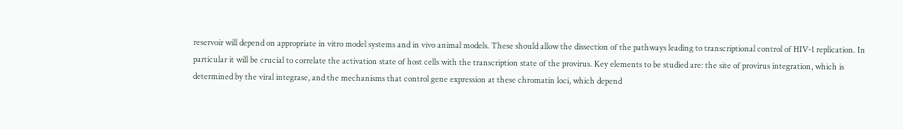reservoir will depend on appropriate in vitro model systems and in vivo animal models. These should allow the dissection of the pathways leading to transcriptional control of HIV-1 replication. In particular it will be crucial to correlate the activation state of host cells with the transcription state of the provirus. Key elements to be studied are: the site of provirus integration, which is determined by the viral integrase, and the mechanisms that control gene expression at these chromatin loci, which depend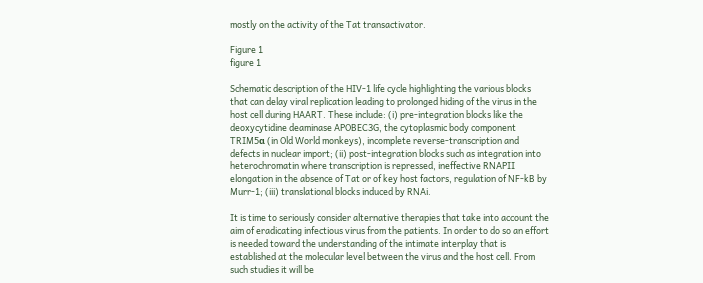mostly on the activity of the Tat transactivator.

Figure 1
figure 1

Schematic description of the HIV-1 life cycle highlighting the various blocks that can delay viral replication leading to prolonged hiding of the virus in the host cell during HAART. These include: (i) pre-integration blocks like the deoxycytidine deaminase APOBEC3G, the cytoplasmic body component TRIM5α (in Old World monkeys), incomplete reverse-transcription and defects in nuclear import; (ii) post-integration blocks such as integration into heterochromatin where transcription is repressed, ineffective RNAPII elongation in the absence of Tat or of key host factors, regulation of NF-kB by Murr-1; (iii) translational blocks induced by RNAi.

It is time to seriously consider alternative therapies that take into account the aim of eradicating infectious virus from the patients. In order to do so an effort is needed toward the understanding of the intimate interplay that is established at the molecular level between the virus and the host cell. From such studies it will be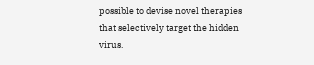possible to devise novel therapies that selectively target the hidden virus.